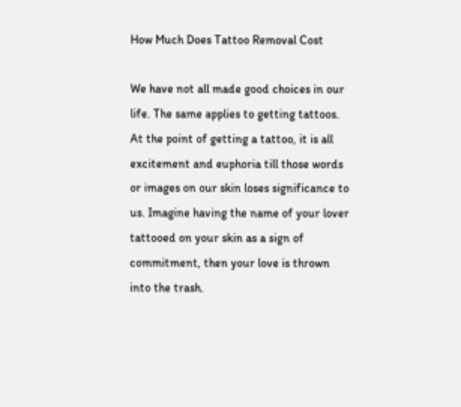How Much Does Tattoo Removal Cost

We have not all made good choices in our life. The same applies to getting tattoos. At the point of getting a tattoo, it is all excitement and euphoria till those words or images on our skin loses significance to us. Imagine having the name of your lover tattooed on your skin as a sign of commitment, then your love is thrown into the trash.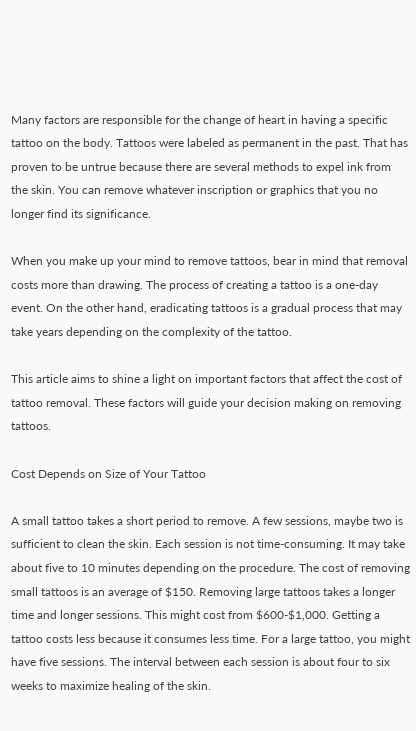Many factors are responsible for the change of heart in having a specific tattoo on the body. Tattoos were labeled as permanent in the past. That has proven to be untrue because there are several methods to expel ink from the skin. You can remove whatever inscription or graphics that you no longer find its significance.

When you make up your mind to remove tattoos, bear in mind that removal costs more than drawing. The process of creating a tattoo is a one-day event. On the other hand, eradicating tattoos is a gradual process that may take years depending on the complexity of the tattoo.

This article aims to shine a light on important factors that affect the cost of tattoo removal. These factors will guide your decision making on removing tattoos.

Cost Depends on Size of Your Tattoo

A small tattoo takes a short period to remove. A few sessions, maybe two is sufficient to clean the skin. Each session is not time-consuming. It may take about five to 10 minutes depending on the procedure. The cost of removing small tattoos is an average of $150. Removing large tattoos takes a longer time and longer sessions. This might cost from $600-$1,000. Getting a tattoo costs less because it consumes less time. For a large tattoo, you might have five sessions. The interval between each session is about four to six weeks to maximize healing of the skin.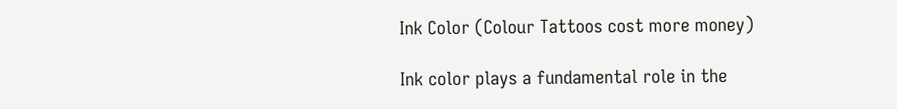Ink Color (Colour Tattoos cost more money)

Ink color plays a fundamental role in the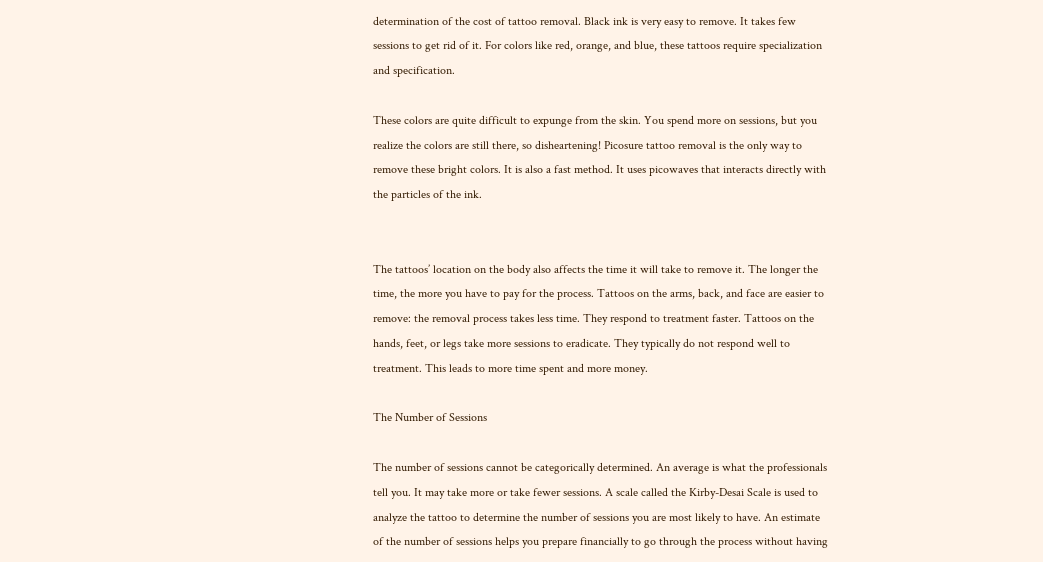determination of the cost of tattoo removal. Black ink is very easy to remove. It takes few sessions to get rid of it. For colors like red, orange, and blue, these tattoos require specialization and specification.

These colors are quite difficult to expunge from the skin. You spend more on sessions, but you realize the colors are still there, so disheartening! Picosure tattoo removal is the only way to remove these bright colors. It is also a fast method. It uses picowaves that interacts directly with the particles of the ink.


The tattoos’ location on the body also affects the time it will take to remove it. The longer the time, the more you have to pay for the process. Tattoos on the arms, back, and face are easier to remove: the removal process takes less time. They respond to treatment faster. Tattoos on the hands, feet, or legs take more sessions to eradicate. They typically do not respond well to treatment. This leads to more time spent and more money.

The Number of Sessions

The number of sessions cannot be categorically determined. An average is what the professionals tell you. It may take more or take fewer sessions. A scale called the Kirby-Desai Scale is used to analyze the tattoo to determine the number of sessions you are most likely to have. An estimate of the number of sessions helps you prepare financially to go through the process without having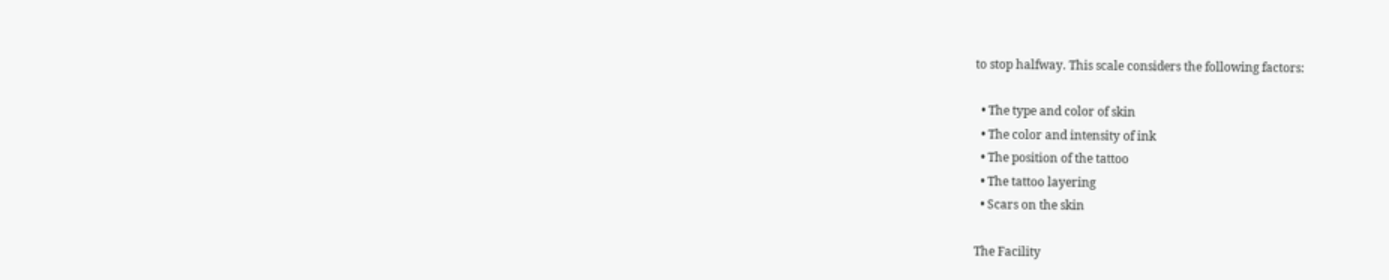to stop halfway. This scale considers the following factors:

  • The type and color of skin
  • The color and intensity of ink
  • The position of the tattoo
  • The tattoo layering
  • Scars on the skin

The Facility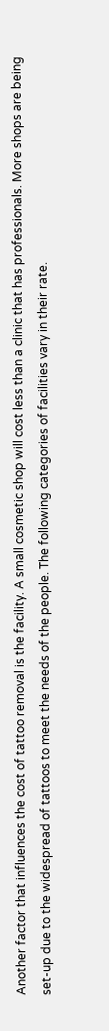Another factor that influences the cost of tattoo removal is the facility. A small cosmetic shop will cost less than a clinic that has professionals. More shops are being set-up due to the widespread of tattoos to meet the needs of the people. The following categories of facilities vary in their rate.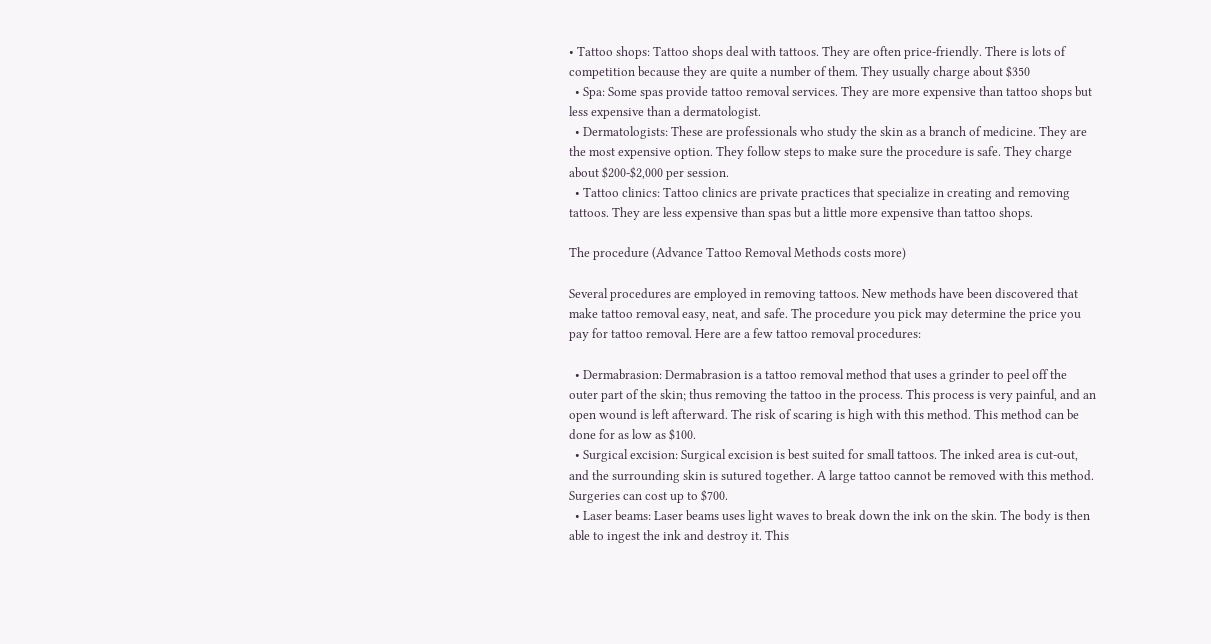• Tattoo shops: Tattoo shops deal with tattoos. They are often price-friendly. There is lots of competition because they are quite a number of them. They usually charge about $350
  • Spa: Some spas provide tattoo removal services. They are more expensive than tattoo shops but less expensive than a dermatologist.
  • Dermatologists: These are professionals who study the skin as a branch of medicine. They are the most expensive option. They follow steps to make sure the procedure is safe. They charge about $200-$2,000 per session.
  • Tattoo clinics: Tattoo clinics are private practices that specialize in creating and removing tattoos. They are less expensive than spas but a little more expensive than tattoo shops.

The procedure (Advance Tattoo Removal Methods costs more)

Several procedures are employed in removing tattoos. New methods have been discovered that make tattoo removal easy, neat, and safe. The procedure you pick may determine the price you pay for tattoo removal. Here are a few tattoo removal procedures:

  • Dermabrasion: Dermabrasion is a tattoo removal method that uses a grinder to peel off the outer part of the skin; thus removing the tattoo in the process. This process is very painful, and an open wound is left afterward. The risk of scaring is high with this method. This method can be done for as low as $100.
  • Surgical excision: Surgical excision is best suited for small tattoos. The inked area is cut-out, and the surrounding skin is sutured together. A large tattoo cannot be removed with this method. Surgeries can cost up to $700.
  • Laser beams: Laser beams uses light waves to break down the ink on the skin. The body is then able to ingest the ink and destroy it. This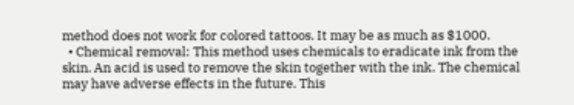method does not work for colored tattoos. It may be as much as $1000.
  • Chemical removal: This method uses chemicals to eradicate ink from the skin. An acid is used to remove the skin together with the ink. The chemical may have adverse effects in the future. This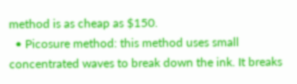method is as cheap as $150.
  • Picosure method: this method uses small concentrated waves to break down the ink. It breaks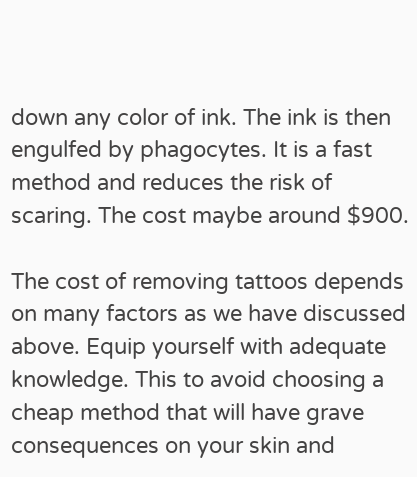down any color of ink. The ink is then engulfed by phagocytes. It is a fast method and reduces the risk of scaring. The cost maybe around $900.

The cost of removing tattoos depends on many factors as we have discussed above. Equip yourself with adequate knowledge. This to avoid choosing a cheap method that will have grave consequences on your skin and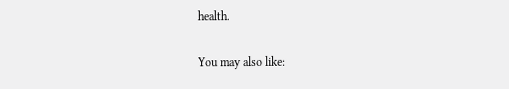health.

You may also like: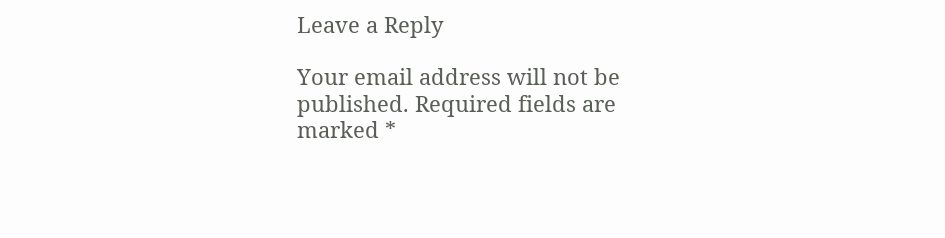Leave a Reply

Your email address will not be published. Required fields are marked *